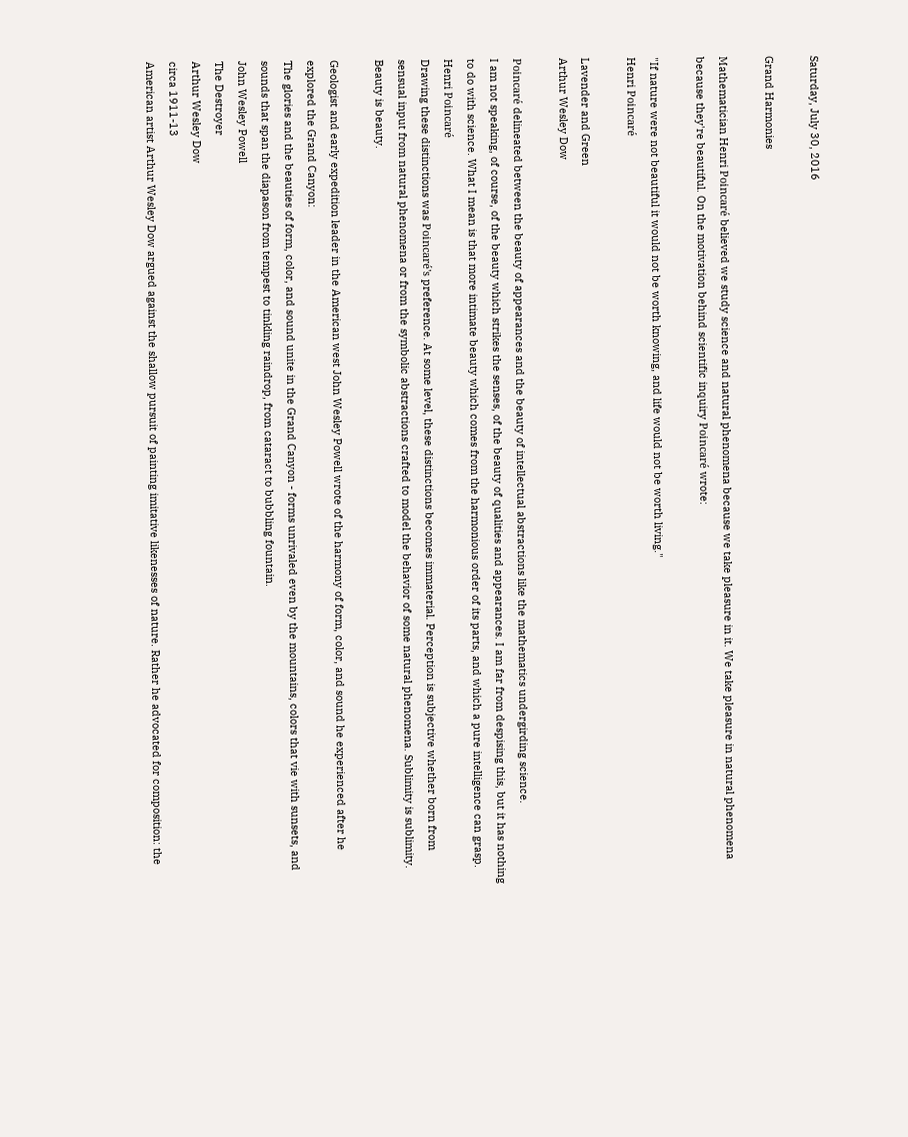Saturday, July 30, 2016

Grand Harmonies

Mathematician Henri Poincaré believed we study science and natural phenomena because we take pleasure in it. We take pleasure in natural phenomena because they're beautiful. On the motivation behind scientific inquiry Poincaré wrote:

"If nature were not beautiful it would not be worth knowing, and life would not be worth living."
Henri Poincaré

Lavender and Green
Arthur Wesley Dow

Poincaré delineated between the beauty of appearances and the beauty of intellectual abstractions like the mathematics undergirding science.
I am not speaking, of course, of the beauty which strikes the senses, of the beauty of qualities and appearances. I am far from despising this, but it has nothing to do with science. What I mean is that more intimate beauty which comes from the harmonious order of its parts, and which a pure intelligence can grasp.
Henri Poincaré
Drawing these distinctions was Poincaré's preference. At some level, these distinctions becomes immaterial. Perception is subjective whether born from sensual input from natural phenomena or from the symbolic abstractions crafted to model the behavior of some natural phenomena. Sublimity is sublimity. Beauty is beauty.

Geologist and early expedition leader in the American west John Wesley Powell wrote of the harmony of form, color, and sound he experienced after he explored the Grand Canyon:
The glories and the beauties of form, color, and sound unite in the Grand Canyon - forms unrivaled even by the mountains, colors that vie with sunsets, and sounds that span the diapason from tempest to tinkling raindrop, from cataract to bubbling fountain.
John Wesley Powell
The Destroyer
Arthur Wesley Dow
circa 1911-13
American artist Arthur Wesley Dow argued against the shallow pursuit of painting imitative likenesses of nature. Rather he advocated for composition: the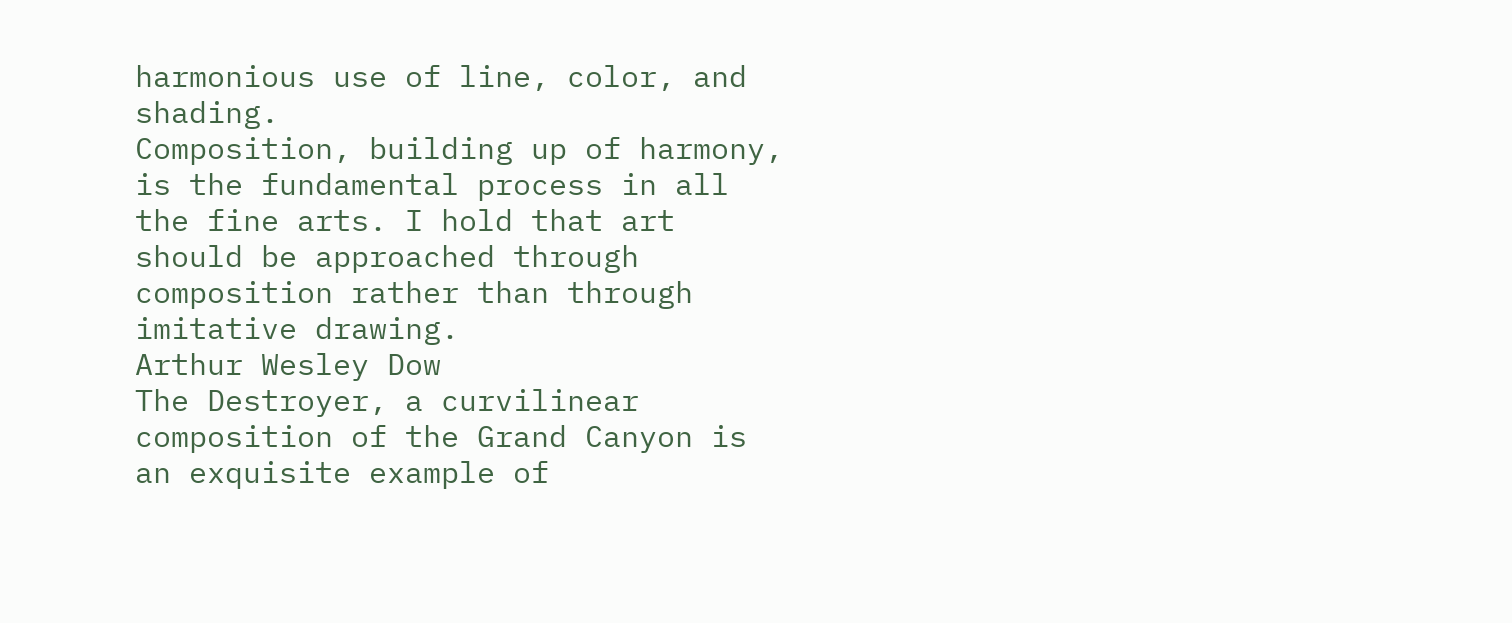harmonious use of line, color, and shading.
Composition, building up of harmony, is the fundamental process in all the fine arts. I hold that art should be approached through composition rather than through imitative drawing.
Arthur Wesley Dow
The Destroyer, a curvilinear composition of the Grand Canyon is an exquisite example of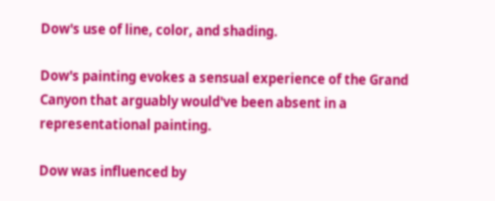Dow's use of line, color, and shading.

Dow's painting evokes a sensual experience of the Grand Canyon that arguably would've been absent in a representational painting.

Dow was influenced by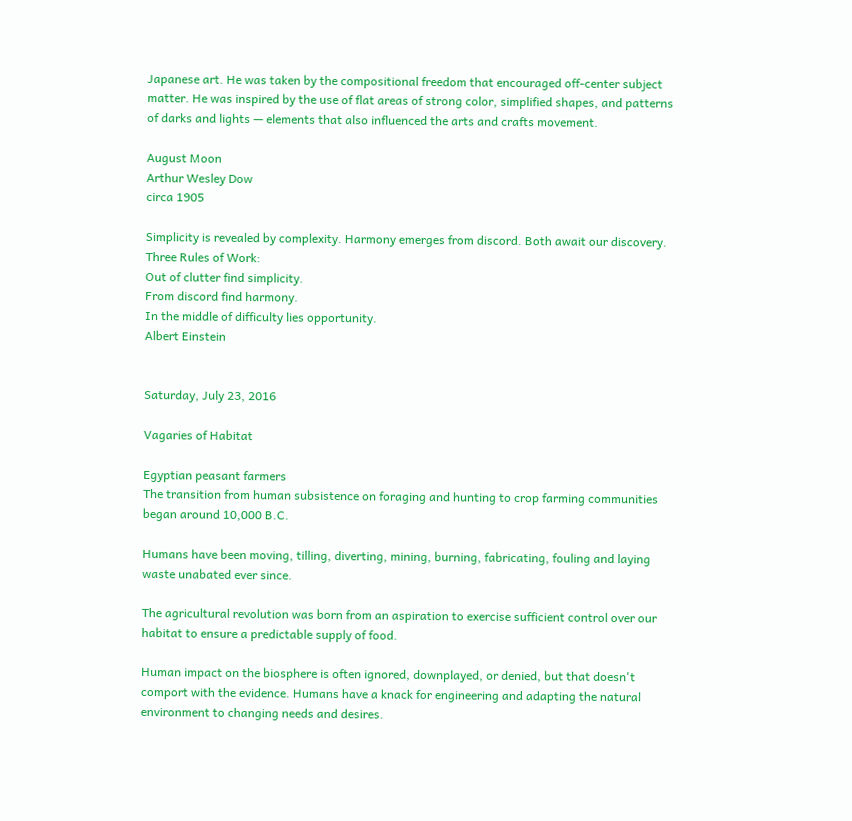Japanese art. He was taken by the compositional freedom that encouraged off-center subject matter. He was inspired by the use of flat areas of strong color, simplified shapes, and patterns of darks and lights — elements that also influenced the arts and crafts movement.

August Moon
Arthur Wesley Dow
circa 1905

Simplicity is revealed by complexity. Harmony emerges from discord. Both await our discovery.
Three Rules of Work:
Out of clutter find simplicity.
From discord find harmony.
In the middle of difficulty lies opportunity.
Albert Einstein


Saturday, July 23, 2016

Vagaries of Habitat

Egyptian peasant farmers
The transition from human subsistence on foraging and hunting to crop farming communities began around 10,000 B.C.

Humans have been moving, tilling, diverting, mining, burning, fabricating, fouling and laying waste unabated ever since.

The agricultural revolution was born from an aspiration to exercise sufficient control over our habitat to ensure a predictable supply of food.

Human impact on the biosphere is often ignored, downplayed, or denied, but that doesn't comport with the evidence. Humans have a knack for engineering and adapting the natural environment to changing needs and desires.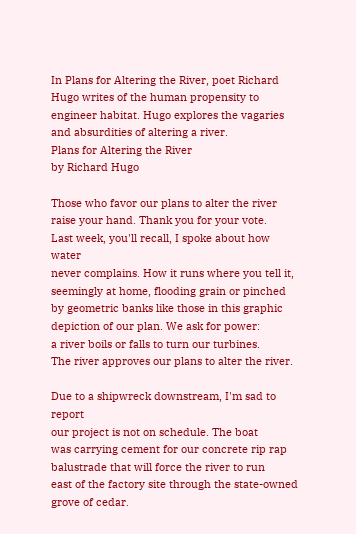In Plans for Altering the River, poet Richard Hugo writes of the human propensity to engineer habitat. Hugo explores the vagaries and absurdities of altering a river.
Plans for Altering the River
by Richard Hugo

Those who favor our plans to alter the river
raise your hand. Thank you for your vote.
Last week, you'll recall, I spoke about how water
never complains. How it runs where you tell it,
seemingly at home, flooding grain or pinched
by geometric banks like those in this graphic
depiction of our plan. We ask for power:
a river boils or falls to turn our turbines.
The river approves our plans to alter the river.

Due to a shipwreck downstream, I'm sad to report
our project is not on schedule. The boat
was carrying cement for our concrete rip rap
balustrade that will force the river to run
east of the factory site through the state-owned
grove of cedar.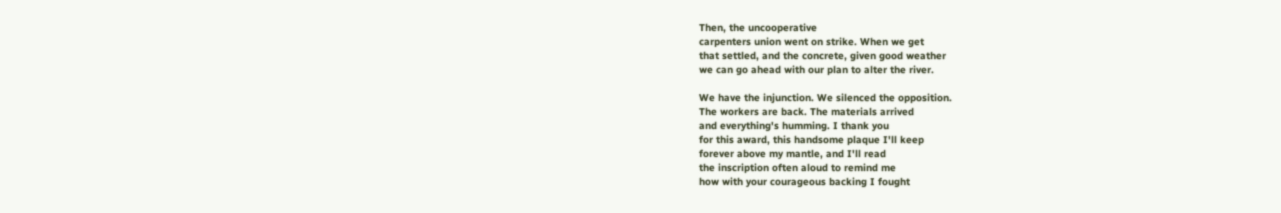Then, the uncooperative
carpenters union went on strike. When we get
that settled, and the concrete, given good weather
we can go ahead with our plan to alter the river.

We have the injunction. We silenced the opposition.
The workers are back. The materials arrived
and everything's humming. I thank you
for this award, this handsome plaque I'll keep
forever above my mantle, and I'll read
the inscription often aloud to remind me
how with your courageous backing I fought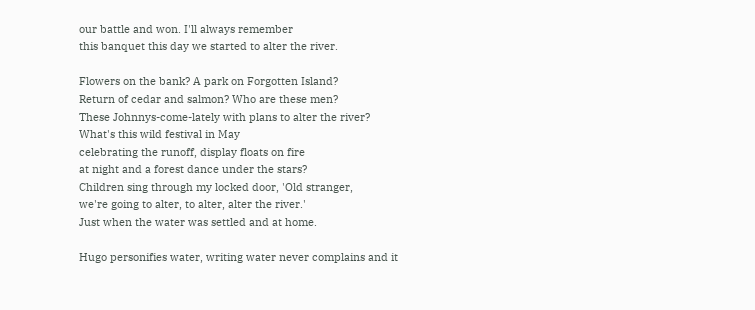our battle and won. I'll always remember
this banquet this day we started to alter the river.

Flowers on the bank? A park on Forgotten Island?
Return of cedar and salmon? Who are these men?
These Johnnys-come-lately with plans to alter the river?
What's this wild festival in May
celebrating the runoff, display floats on fire
at night and a forest dance under the stars?
Children sing through my locked door, 'Old stranger,
we're going to alter, to alter, alter the river.'
Just when the water was settled and at home.

Hugo personifies water, writing water never complains and it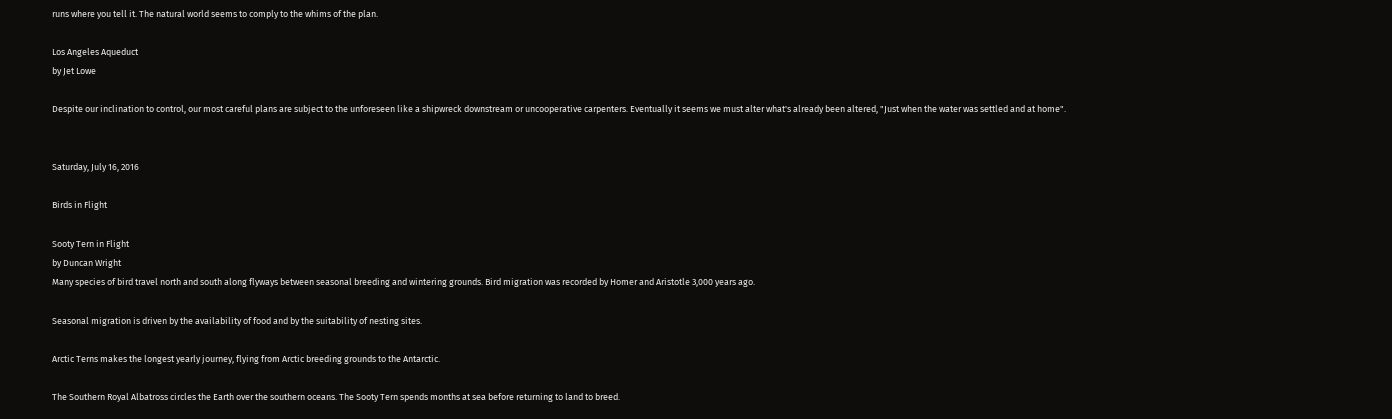runs where you tell it. The natural world seems to comply to the whims of the plan.

Los Angeles Aqueduct
by Jet Lowe

Despite our inclination to control, our most careful plans are subject to the unforeseen like a shipwreck downstream or uncooperative carpenters. Eventually it seems we must alter what's already been altered, "Just when the water was settled and at home".


Saturday, July 16, 2016

Birds in Flight

Sooty Tern in Flight
by Duncan Wright
Many species of bird travel north and south along flyways between seasonal breeding and wintering grounds. Bird migration was recorded by Homer and Aristotle 3,000 years ago.

Seasonal migration is driven by the availability of food and by the suitability of nesting sites.

Arctic Terns makes the longest yearly journey, flying from Arctic breeding grounds to the Antarctic.

The Southern Royal Albatross circles the Earth over the southern oceans. The Sooty Tern spends months at sea before returning to land to breed.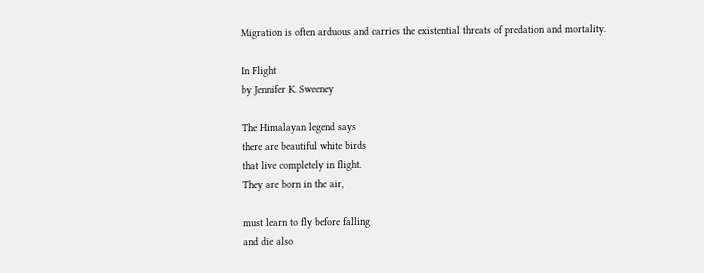Migration is often arduous and carries the existential threats of predation and mortality.

In Flight
by Jennifer K. Sweeney

The Himalayan legend says
there are beautiful white birds
that live completely in flight.
They are born in the air,

must learn to fly before falling
and die also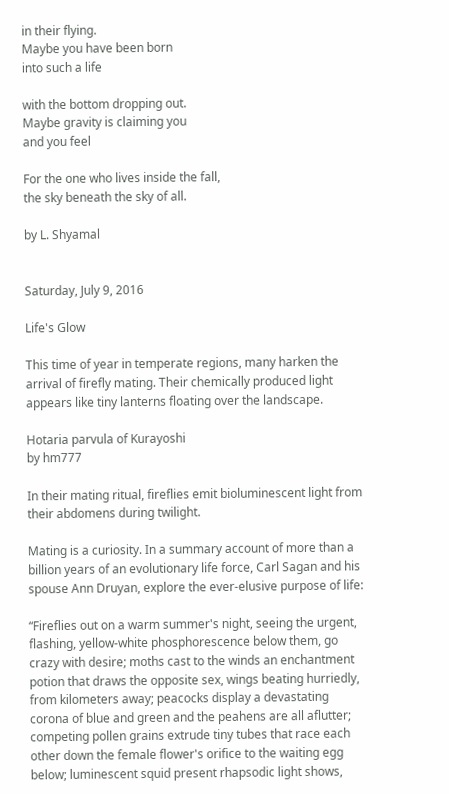in their flying.
Maybe you have been born
into such a life

with the bottom dropping out.
Maybe gravity is claiming you
and you feel

For the one who lives inside the fall,
the sky beneath the sky of all.

by L. Shyamal


Saturday, July 9, 2016

Life's Glow

This time of year in temperate regions, many harken the arrival of firefly mating. Their chemically produced light appears like tiny lanterns floating over the landscape.

Hotaria parvula of Kurayoshi
by hm777

In their mating ritual, fireflies emit bioluminescent light from their abdomens during twilight.

Mating is a curiosity. In a summary account of more than a billion years of an evolutionary life force, Carl Sagan and his spouse Ann Druyan, explore the ever-elusive purpose of life:

“Fireflies out on a warm summer's night, seeing the urgent, flashing, yellow-white phosphorescence below them, go crazy with desire; moths cast to the winds an enchantment potion that draws the opposite sex, wings beating hurriedly, from kilometers away; peacocks display a devastating corona of blue and green and the peahens are all aflutter; competing pollen grains extrude tiny tubes that race each other down the female flower's orifice to the waiting egg below; luminescent squid present rhapsodic light shows,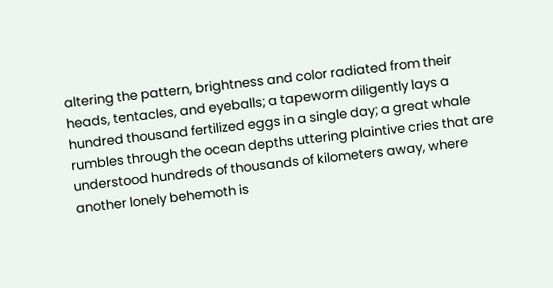altering the pattern, brightness and color radiated from their heads, tentacles, and eyeballs; a tapeworm diligently lays a hundred thousand fertilized eggs in a single day; a great whale rumbles through the ocean depths uttering plaintive cries that are understood hundreds of thousands of kilometers away, where another lonely behemoth is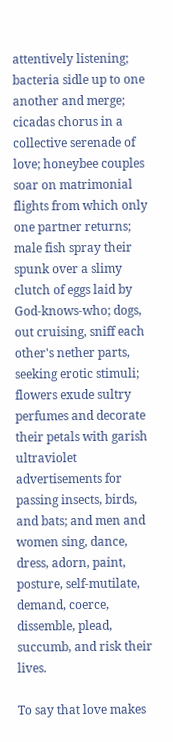attentively listening; bacteria sidle up to one another and merge; cicadas chorus in a collective serenade of love; honeybee couples soar on matrimonial flights from which only one partner returns; male fish spray their spunk over a slimy clutch of eggs laid by God-knows-who; dogs, out cruising, sniff each other's nether parts, seeking erotic stimuli; flowers exude sultry perfumes and decorate their petals with garish ultraviolet advertisements for passing insects, birds, and bats; and men and women sing, dance, dress, adorn, paint, posture, self-mutilate, demand, coerce, dissemble, plead, succumb, and risk their lives.

To say that love makes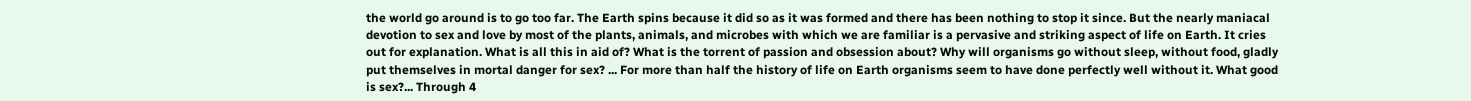the world go around is to go too far. The Earth spins because it did so as it was formed and there has been nothing to stop it since. But the nearly maniacal devotion to sex and love by most of the plants, animals, and microbes with which we are familiar is a pervasive and striking aspect of life on Earth. It cries out for explanation. What is all this in aid of? What is the torrent of passion and obsession about? Why will organisms go without sleep, without food, gladly put themselves in mortal danger for sex? ... For more than half the history of life on Earth organisms seem to have done perfectly well without it. What good is sex?... Through 4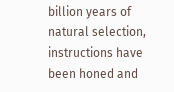billion years of natural selection, instructions have been honed and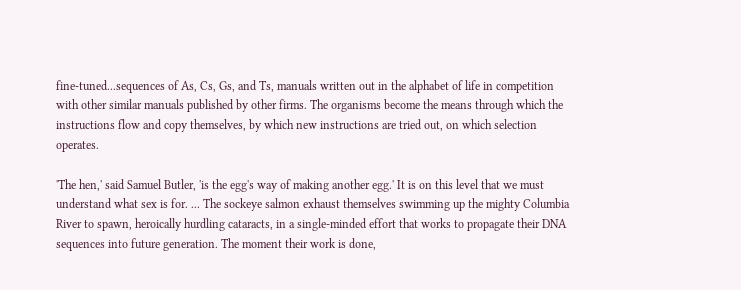fine-tuned...sequences of As, Cs, Gs, and Ts, manuals written out in the alphabet of life in competition with other similar manuals published by other firms. The organisms become the means through which the instructions flow and copy themselves, by which new instructions are tried out, on which selection operates.

'The hen,' said Samuel Butler, 'is the egg's way of making another egg.' It is on this level that we must understand what sex is for. ... The sockeye salmon exhaust themselves swimming up the mighty Columbia River to spawn, heroically hurdling cataracts, in a single-minded effort that works to propagate their DNA sequences into future generation. The moment their work is done,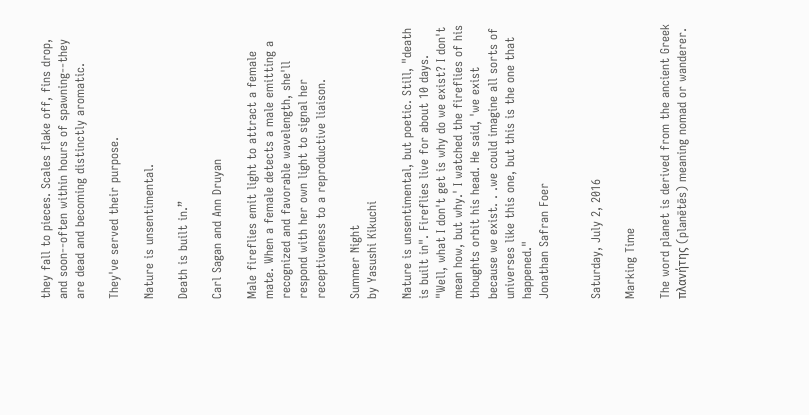they fall to pieces. Scales flake off, fins drop, and soon--often within hours of spawning--they are dead and becoming distinctly aromatic.

They've served their purpose.

Nature is unsentimental.

Death is built in.”

Carl Sagan and Ann Druyan

Male fireflies emit light to attract a female mate. When a female detects a male emitting a recognized and favorable wavelength, she'll respond with her own light to signal her receptiveness to a reproductive liaison.

Summer Night
by Yasushi Kikuchi

Nature is unsentimental, but poetic. Still, "death is built in". Fireflies live for about 10 days.
"Well, what I don't get is why do we exist? I don't mean how, but why.' I watched the fireflies of his thoughts orbit his head. He said, 'we exist because we exist. . .we could imagine all sorts of universes like this one, but this is the one that happened."
Jonathan Safran Foer


Saturday, July 2, 2016

Marking Time

The word planet is derived from the ancient Greek πλανήτης (planētēs) meaning nomad or wanderer.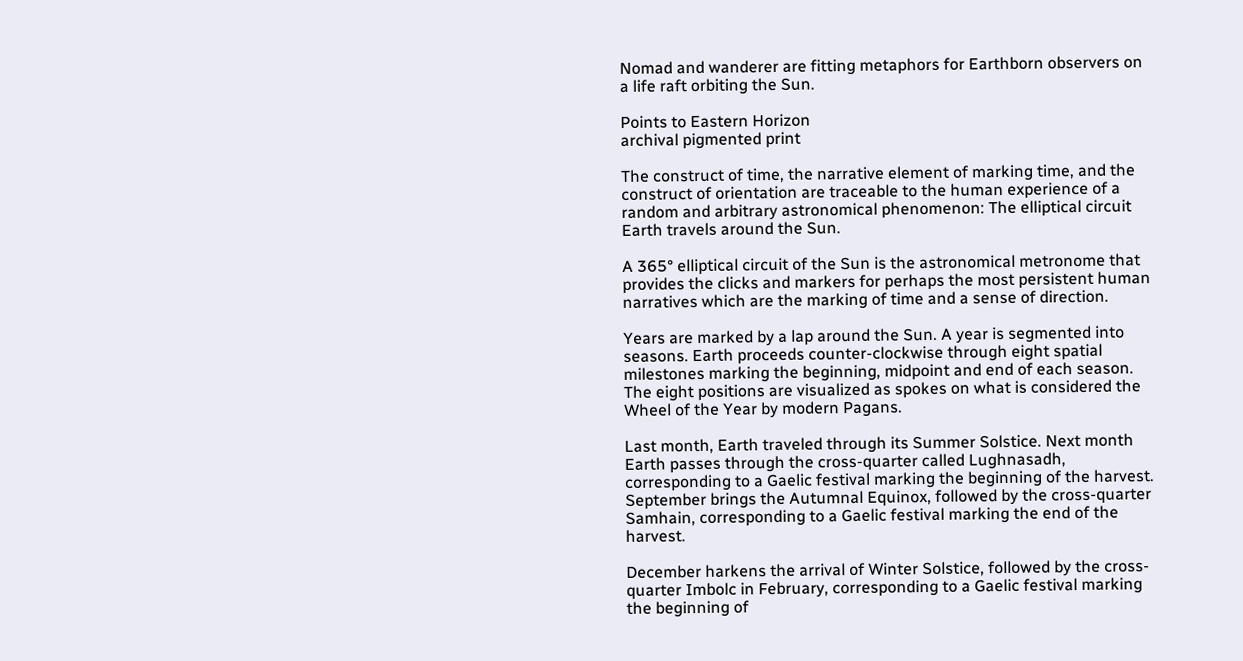Nomad and wanderer are fitting metaphors for Earthborn observers on a life raft orbiting the Sun.

Points to Eastern Horizon
archival pigmented print

The construct of time, the narrative element of marking time, and the construct of orientation are traceable to the human experience of a random and arbitrary astronomical phenomenon: The elliptical circuit Earth travels around the Sun.

A 365° elliptical circuit of the Sun is the astronomical metronome that provides the clicks and markers for perhaps the most persistent human narratives which are the marking of time and a sense of direction.

Years are marked by a lap around the Sun. A year is segmented into seasons. Earth proceeds counter-clockwise through eight spatial milestones marking the beginning, midpoint and end of each season. The eight positions are visualized as spokes on what is considered the Wheel of the Year by modern Pagans.

Last month, Earth traveled through its Summer Solstice. Next month Earth passes through the cross-quarter called Lughnasadh, corresponding to a Gaelic festival marking the beginning of the harvest. September brings the Autumnal Equinox, followed by the cross-quarter Samhain, corresponding to a Gaelic festival marking the end of the harvest.

December harkens the arrival of Winter Solstice, followed by the cross-quarter Imbolc in February, corresponding to a Gaelic festival marking the beginning of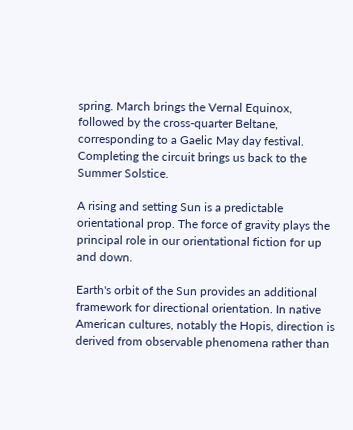spring. March brings the Vernal Equinox, followed by the cross-quarter Beltane, corresponding to a Gaelic May day festival. Completing the circuit brings us back to the Summer Solstice.

A rising and setting Sun is a predictable orientational prop. The force of gravity plays the principal role in our orientational fiction for up and down.

Earth's orbit of the Sun provides an additional framework for directional orientation. In native American cultures, notably the Hopis, direction is derived from observable phenomena rather than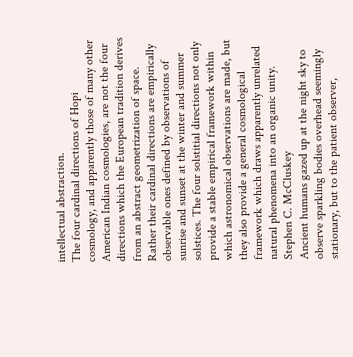intellectual abstraction.
The four cardinal directions of Hopi cosmology, and apparently those of many other American Indian cosmologies, are not the four directions which the European tradition derives from an abstract geometrization of space. Rather their cardinal directions are empirically observable ones defined by observations of sunrise and sunset at the winter and summer solstices. The four solstitial directions not only provide a stable empirical framework within which astronomical observations are made, but they also provide a general cosmological framework which draws apparently unrelated natural phenomena into an organic unity.
Stephen C. McCluskey
Ancient humans gazed up at the night sky to observe sparkling bodies overhead seemingly stationary, but to the patient observer,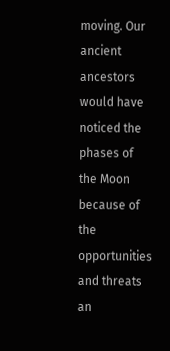moving. Our ancient ancestors would have noticed the phases of the Moon because of the opportunities and threats an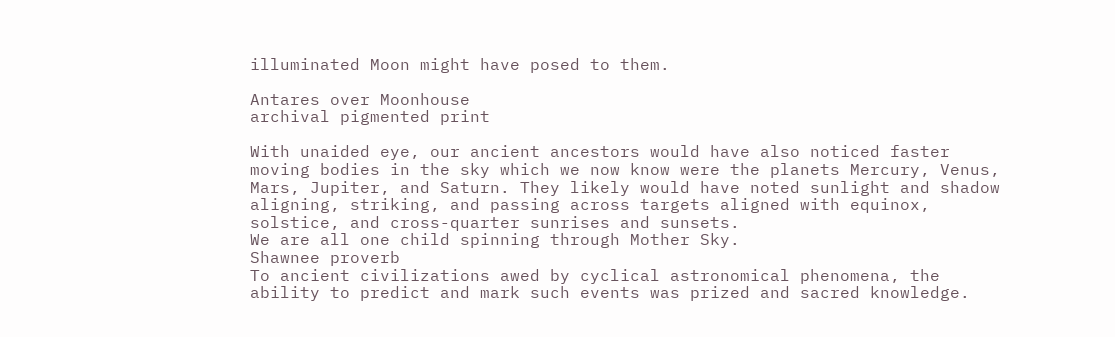illuminated Moon might have posed to them.

Antares over Moonhouse
archival pigmented print

With unaided eye, our ancient ancestors would have also noticed faster moving bodies in the sky which we now know were the planets Mercury, Venus, Mars, Jupiter, and Saturn. They likely would have noted sunlight and shadow aligning, striking, and passing across targets aligned with equinox, solstice, and cross-quarter sunrises and sunsets.
We are all one child spinning through Mother Sky.
Shawnee proverb
To ancient civilizations awed by cyclical astronomical phenomena, the ability to predict and mark such events was prized and sacred knowledge.